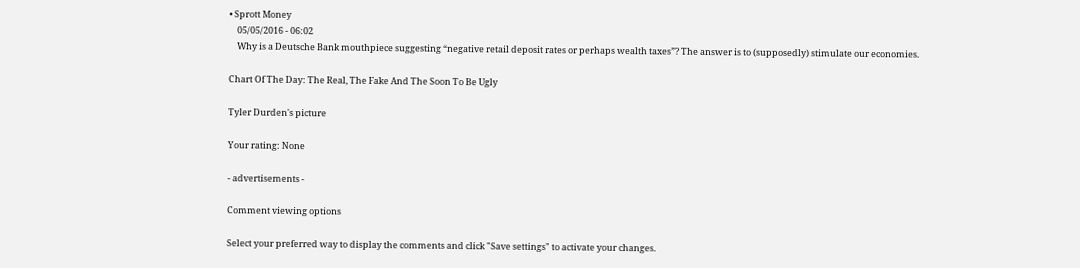• Sprott Money
    05/05/2016 - 06:02
    Why is a Deutsche Bank mouthpiece suggesting “negative retail deposit rates or perhaps wealth taxes”? The answer is to (supposedly) stimulate our economies.

Chart Of The Day: The Real, The Fake And The Soon To Be Ugly

Tyler Durden's picture

Your rating: None

- advertisements -

Comment viewing options

Select your preferred way to display the comments and click "Save settings" to activate your changes.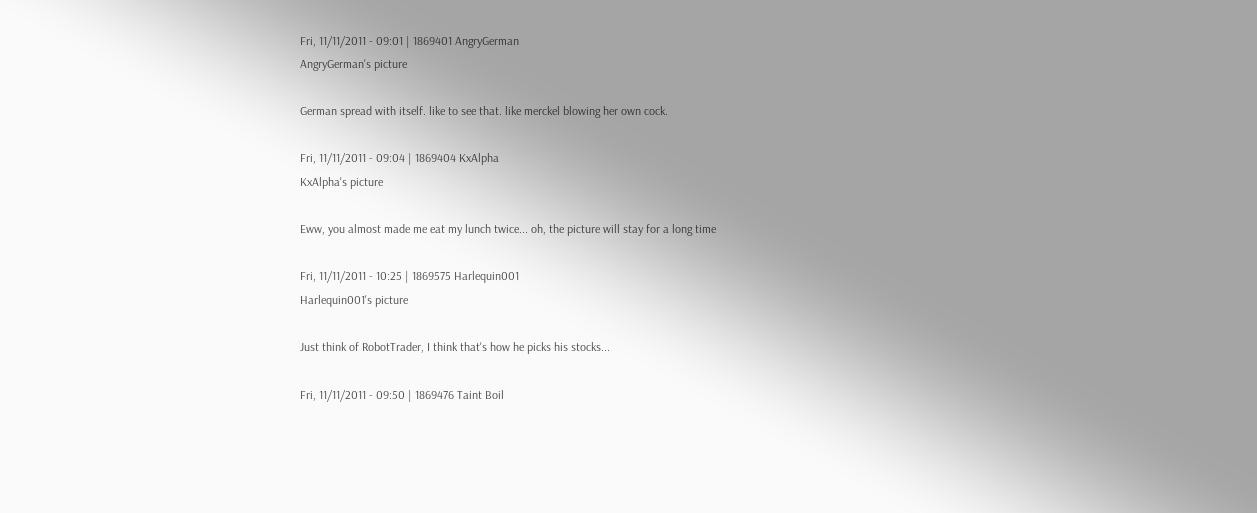Fri, 11/11/2011 - 09:01 | 1869401 AngryGerman
AngryGerman's picture

German spread with itself. like to see that. like merckel blowing her own cock.

Fri, 11/11/2011 - 09:04 | 1869404 KxAlpha
KxAlpha's picture

Eww, you almost made me eat my lunch twice... oh, the picture will stay for a long time

Fri, 11/11/2011 - 10:25 | 1869575 Harlequin001
Harlequin001's picture

Just think of RobotTrader, I think that's how he picks his stocks...

Fri, 11/11/2011 - 09:50 | 1869476 Taint Boil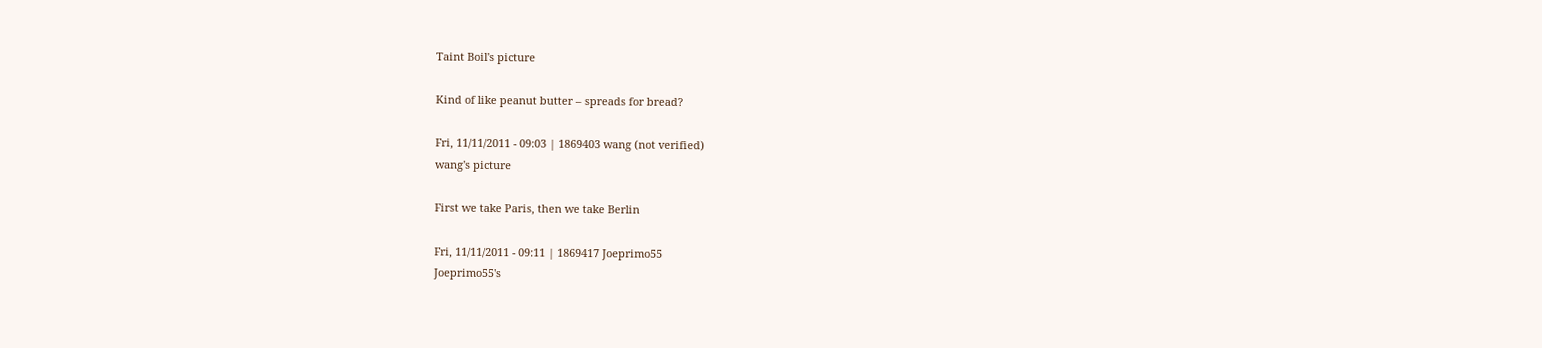Taint Boil's picture

Kind of like peanut butter – spreads for bread?

Fri, 11/11/2011 - 09:03 | 1869403 wang (not verified)
wang's picture

First we take Paris, then we take Berlin

Fri, 11/11/2011 - 09:11 | 1869417 Joeprimo55
Joeprimo55's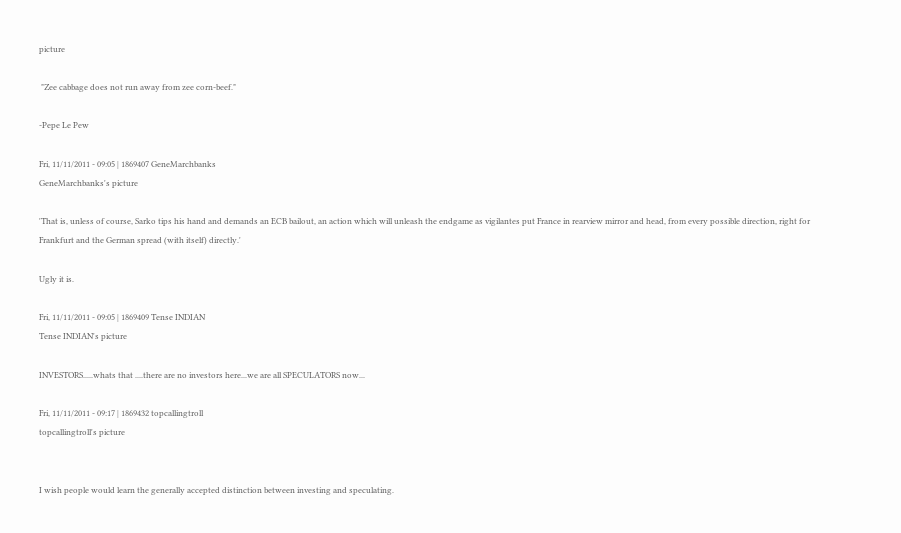picture

 "Zee cabbage does not run away from zee corn-beef."

-Pepe Le Pew

Fri, 11/11/2011 - 09:05 | 1869407 GeneMarchbanks
GeneMarchbanks's picture

'That is, unless of course, Sarko tips his hand and demands an ECB bailout, an action which will unleash the endgame as vigilantes put France in rearview mirror and head, from every possible direction, right for Frankfurt and the German spread (with itself) directly.'

Ugly it is.

Fri, 11/11/2011 - 09:05 | 1869409 Tense INDIAN
Tense INDIAN's picture

INVESTORS.....whats that ....there are no investors here...we are all SPECULATORS now...

Fri, 11/11/2011 - 09:17 | 1869432 topcallingtroll
topcallingtroll's picture


I wish people would learn the generally accepted distinction between investing and speculating.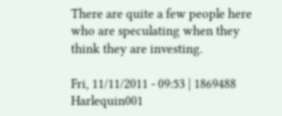There are quite a few people here who are speculating when they think they are investing.

Fri, 11/11/2011 - 09:53 | 1869488 Harlequin001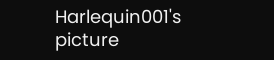Harlequin001's picture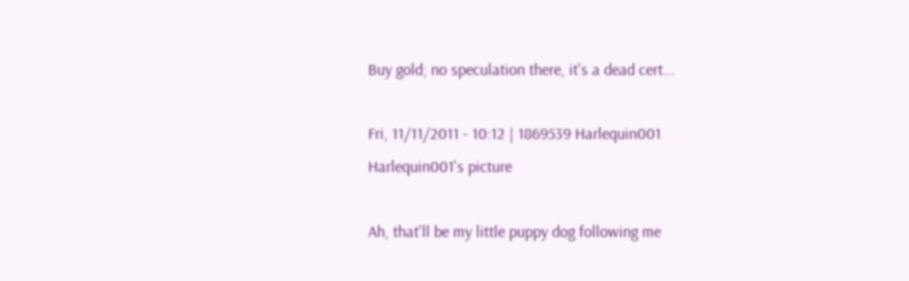Buy gold; no speculation there, it's a dead cert...

Fri, 11/11/2011 - 10:12 | 1869539 Harlequin001
Harlequin001's picture

Ah, that'll be my little puppy dog following me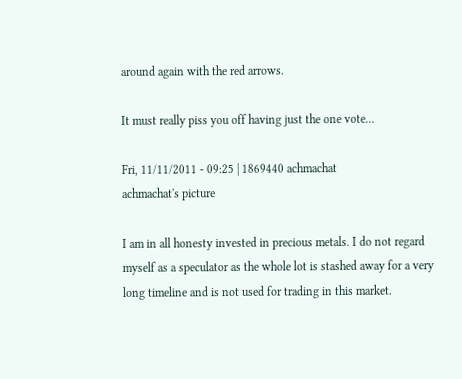around again with the red arrows.

It must really piss you off having just the one vote...

Fri, 11/11/2011 - 09:25 | 1869440 achmachat
achmachat's picture

I am in all honesty invested in precious metals. I do not regard myself as a speculator as the whole lot is stashed away for a very long timeline and is not used for trading in this market.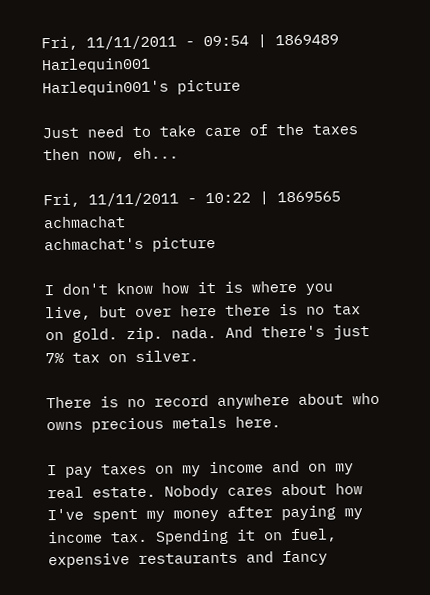Fri, 11/11/2011 - 09:54 | 1869489 Harlequin001
Harlequin001's picture

Just need to take care of the taxes then now, eh...

Fri, 11/11/2011 - 10:22 | 1869565 achmachat
achmachat's picture

I don't know how it is where you live, but over here there is no tax on gold. zip. nada. And there's just 7% tax on silver.

There is no record anywhere about who owns precious metals here.

I pay taxes on my income and on my real estate. Nobody cares about how I've spent my money after paying my income tax. Spending it on fuel, expensive restaurants and fancy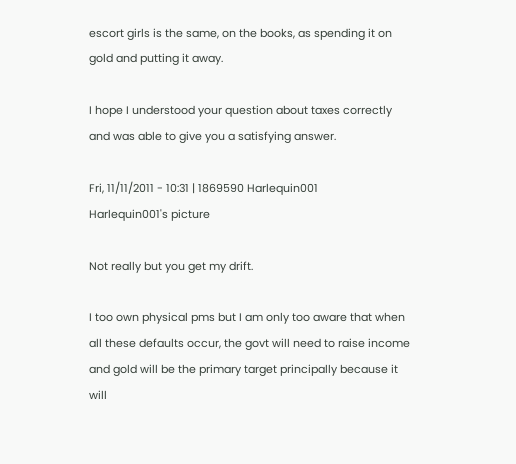escort girls is the same, on the books, as spending it on gold and putting it away.

I hope I understood your question about taxes correctly and was able to give you a satisfying answer.

Fri, 11/11/2011 - 10:31 | 1869590 Harlequin001
Harlequin001's picture

Not really but you get my drift.

I too own physical pms but I am only too aware that when all these defaults occur, the govt will need to raise income and gold will be the primary target principally because it will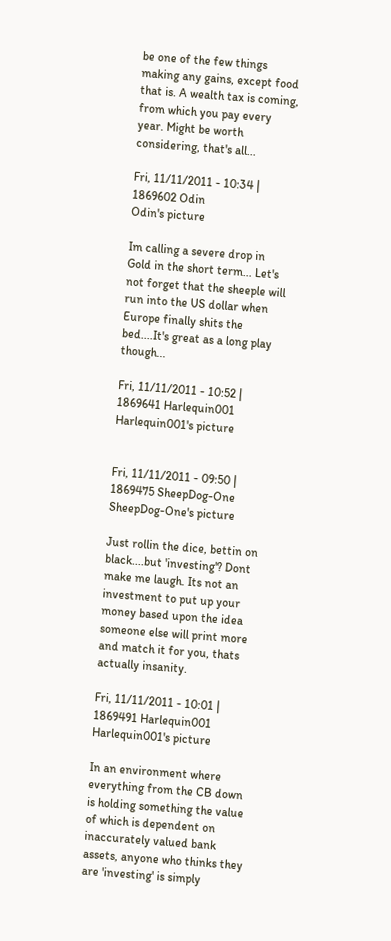be one of the few things making any gains, except food that is. A wealth tax is coming, from which you pay every year. Might be worth considering, that's all...

Fri, 11/11/2011 - 10:34 | 1869602 Odin
Odin's picture

Im calling a severe drop in Gold in the short term... Let's not forget that the sheeple will run into the US dollar when Europe finally shits the bed....It's great as a long play though...

Fri, 11/11/2011 - 10:52 | 1869641 Harlequin001
Harlequin001's picture


Fri, 11/11/2011 - 09:50 | 1869475 SheepDog-One
SheepDog-One's picture

Just rollin the dice, bettin on black....but 'investing'? Dont make me laugh. Its not an investment to put up your money based upon the idea someone else will print more and match it for you, thats actually insanity.

Fri, 11/11/2011 - 10:01 | 1869491 Harlequin001
Harlequin001's picture

In an environment where everything from the CB down is holding something the value of which is dependent on inaccurately valued bank assets, anyone who thinks they are 'investing' is simply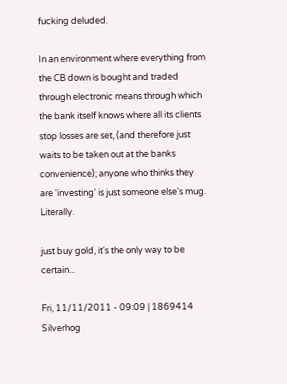fucking deluded.

In an environment where everything from the CB down is bought and traded through electronic means through which the bank itself knows where all its clients stop losses are set, (and therefore just waits to be taken out at the banks convenience); anyone who thinks they are 'investing' is just someone else's mug. Literally.

just buy gold, it's the only way to be certain...

Fri, 11/11/2011 - 09:09 | 1869414 Silverhog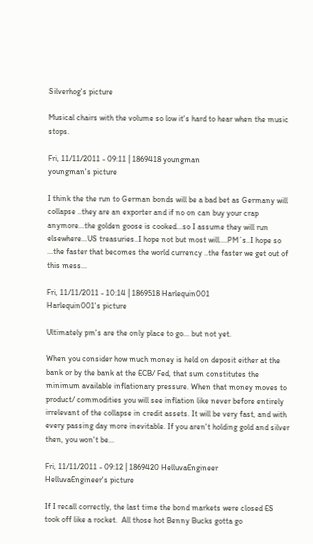Silverhog's picture

Musical chairs with the volume so low it's hard to hear when the music stops.

Fri, 11/11/2011 - 09:11 | 1869418 youngman
youngman's picture

I think the the run to German bonds will be a bad bet as Germany will collapse ..they are an exporter and if no on can buy your crap anymore...the golden goose is cooked...so I assume they will run elsewhere...US treasuries..I hope not but most will....PM´s..I hope so ...the faster that becomes the world currency ..the faster we get out of this mess...

Fri, 11/11/2011 - 10:14 | 1869518 Harlequin001
Harlequin001's picture

Ultimately pm's are the only place to go... but not yet.

When you consider how much money is held on deposit either at the bank or by the bank at the ECB/ Fed, that sum constitutes the minimum available inflationary pressure. When that money moves to product/ commodities you will see inflation like never before entirely irrelevant of the collapse in credit assets. It will be very fast, and with every passing day more inevitable. If you aren't holding gold and silver then, you won't be...

Fri, 11/11/2011 - 09:12 | 1869420 HelluvaEngineer
HelluvaEngineer's picture

If I recall correctly, the last time the bond markets were closed ES took off like a rocket.  All those hot Benny Bucks gotta go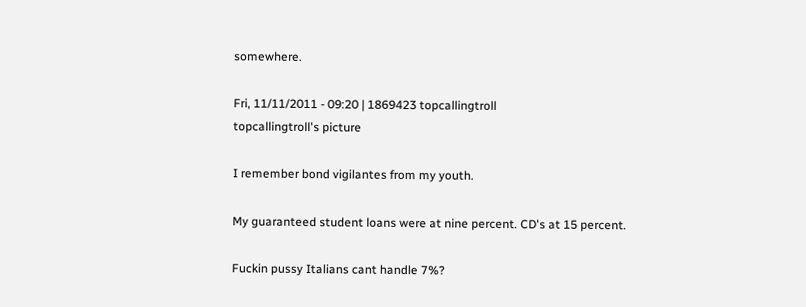somewhere.

Fri, 11/11/2011 - 09:20 | 1869423 topcallingtroll
topcallingtroll's picture

I remember bond vigilantes from my youth.

My guaranteed student loans were at nine percent. CD's at 15 percent.

Fuckin pussy Italians cant handle 7%?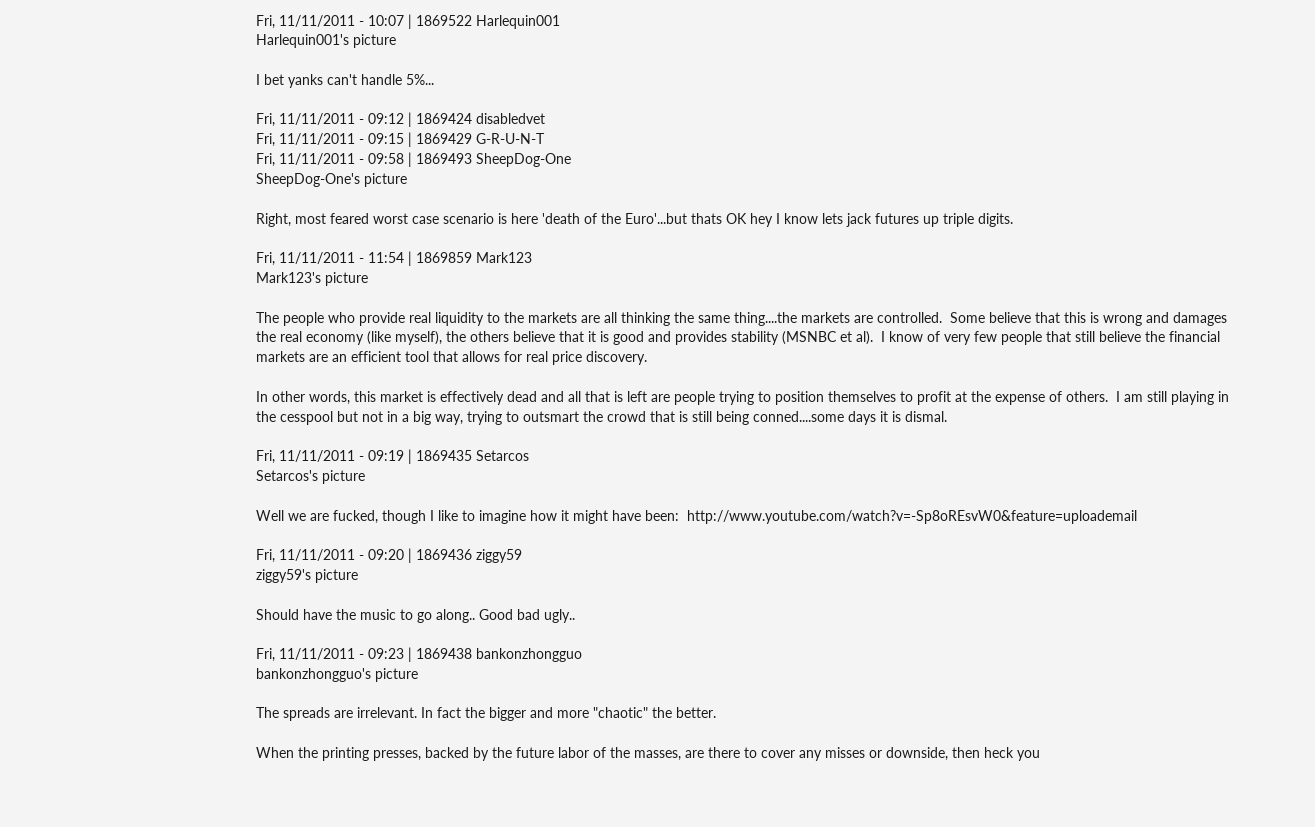Fri, 11/11/2011 - 10:07 | 1869522 Harlequin001
Harlequin001's picture

I bet yanks can't handle 5%...

Fri, 11/11/2011 - 09:12 | 1869424 disabledvet
Fri, 11/11/2011 - 09:15 | 1869429 G-R-U-N-T
Fri, 11/11/2011 - 09:58 | 1869493 SheepDog-One
SheepDog-One's picture

Right, most feared worst case scenario is here 'death of the Euro'...but thats OK hey I know lets jack futures up triple digits.

Fri, 11/11/2011 - 11:54 | 1869859 Mark123
Mark123's picture

The people who provide real liquidity to the markets are all thinking the same thing....the markets are controlled.  Some believe that this is wrong and damages the real economy (like myself), the others believe that it is good and provides stability (MSNBC et al).  I know of very few people that still believe the financial markets are an efficient tool that allows for real price discovery.

In other words, this market is effectively dead and all that is left are people trying to position themselves to profit at the expense of others.  I am still playing in the cesspool but not in a big way, trying to outsmart the crowd that is still being conned....some days it is dismal.

Fri, 11/11/2011 - 09:19 | 1869435 Setarcos
Setarcos's picture

Well we are fucked, though I like to imagine how it might have been:  http://www.youtube.com/watch?v=-Sp8oREsvW0&feature=uploademail

Fri, 11/11/2011 - 09:20 | 1869436 ziggy59
ziggy59's picture

Should have the music to go along.. Good bad ugly..

Fri, 11/11/2011 - 09:23 | 1869438 bankonzhongguo
bankonzhongguo's picture

The spreads are irrelevant. In fact the bigger and more "chaotic" the better.

When the printing presses, backed by the future labor of the masses, are there to cover any misses or downside, then heck you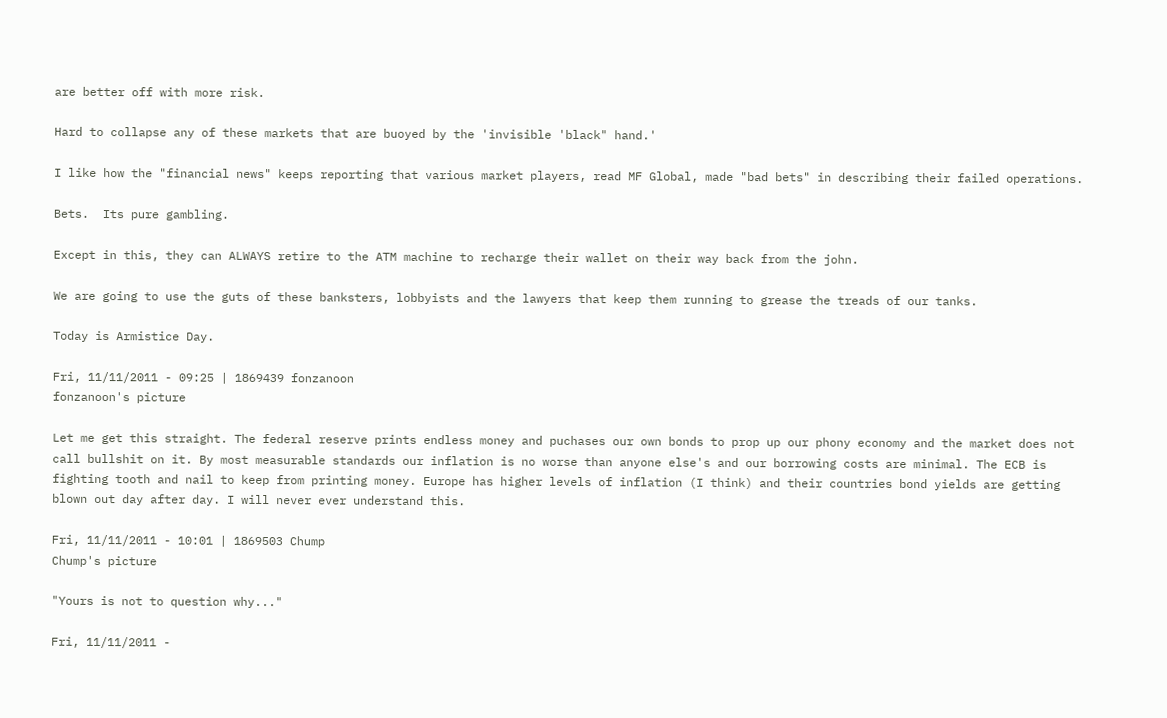are better off with more risk.

Hard to collapse any of these markets that are buoyed by the 'invisible 'black" hand.'

I like how the "financial news" keeps reporting that various market players, read MF Global, made "bad bets" in describing their failed operations.

Bets.  Its pure gambling.

Except in this, they can ALWAYS retire to the ATM machine to recharge their wallet on their way back from the john.

We are going to use the guts of these banksters, lobbyists and the lawyers that keep them running to grease the treads of our tanks.

Today is Armistice Day.

Fri, 11/11/2011 - 09:25 | 1869439 fonzanoon
fonzanoon's picture

Let me get this straight. The federal reserve prints endless money and puchases our own bonds to prop up our phony economy and the market does not call bullshit on it. By most measurable standards our inflation is no worse than anyone else's and our borrowing costs are minimal. The ECB is fighting tooth and nail to keep from printing money. Europe has higher levels of inflation (I think) and their countries bond yields are getting blown out day after day. I will never ever understand this.

Fri, 11/11/2011 - 10:01 | 1869503 Chump
Chump's picture

"Yours is not to question why..."

Fri, 11/11/2011 -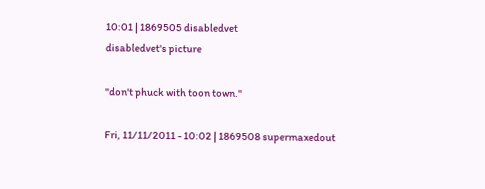10:01 | 1869505 disabledvet
disabledvet's picture

"don't phuck with toon town."

Fri, 11/11/2011 - 10:02 | 1869508 supermaxedout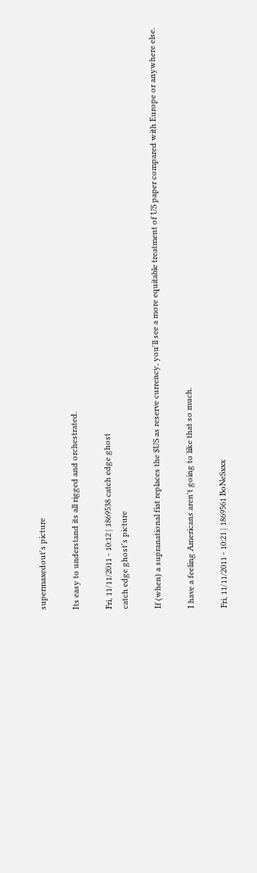supermaxedout's picture

Its easy to understand its all rigged and orchestrated.

Fri, 11/11/2011 - 10:12 | 1869538 catch edge ghost
catch edge ghost's picture

If (when) a supranational fiat replaces the $US as reserve currency, you'll see a more equitable treatment of US paper compared with Europe or anywhere else.

I have a feeling Americans aren't going to like that so much.

Fri, 11/11/2011 - 10:21 | 1869561 BoNeSxxx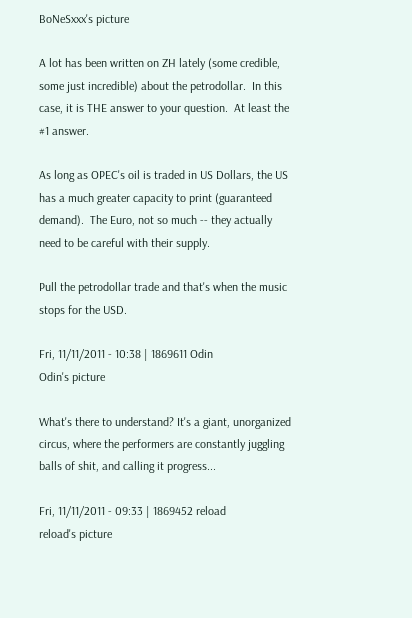BoNeSxxx's picture

A lot has been written on ZH lately (some credible, some just incredible) about the petrodollar.  In this case, it is THE answer to your question.  At least the #1 answer.

As long as OPEC's oil is traded in US Dollars, the US has a much greater capacity to print (guaranteed demand).  The Euro, not so much -- they actually need to be careful with their supply.

Pull the petrodollar trade and that's when the music stops for the USD.

Fri, 11/11/2011 - 10:38 | 1869611 Odin
Odin's picture

What's there to understand? It's a giant, unorganized circus, where the performers are constantly juggling balls of shit, and calling it progress...

Fri, 11/11/2011 - 09:33 | 1869452 reload
reload's picture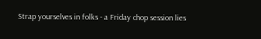Strap yourselves in folks - a Friday chop session lies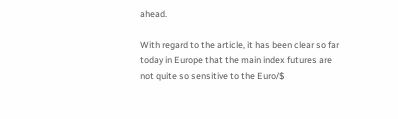ahead.

With regard to the article, it has been clear so far today in Europe that the main index futures are not quite so sensitive to the Euro/$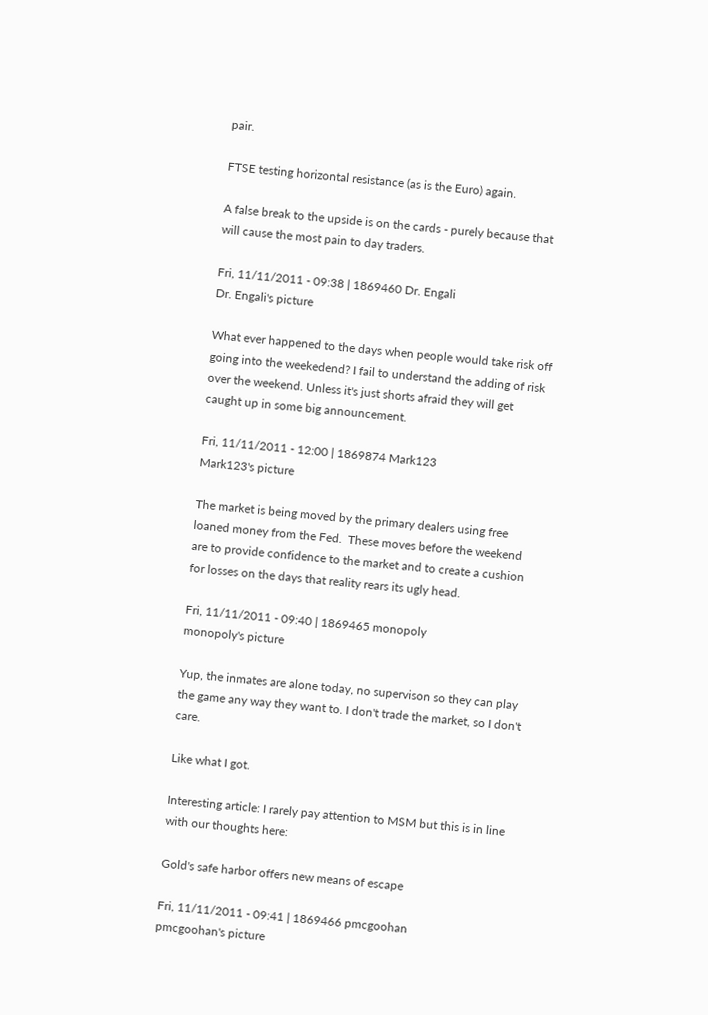pair.

FTSE testing horizontal resistance (as is the Euro) again.

A false break to the upside is on the cards - purely because that will cause the most pain to day traders.

Fri, 11/11/2011 - 09:38 | 1869460 Dr. Engali
Dr. Engali's picture

What ever happened to the days when people would take risk off going into the weekedend? I fail to understand the adding of risk over the weekend. Unless it's just shorts afraid they will get caught up in some big announcement.

Fri, 11/11/2011 - 12:00 | 1869874 Mark123
Mark123's picture

The market is being moved by the primary dealers using free loaned money from the Fed.  These moves before the weekend are to provide confidence to the market and to create a cushion for losses on the days that reality rears its ugly head.

Fri, 11/11/2011 - 09:40 | 1869465 monopoly
monopoly's picture

Yup, the inmates are alone today, no supervison so they can play the game any way they want to. I don't trade the market, so I don't care.

Like what I got.

Interesting article: I rarely pay attention to MSM but this is in line with our thoughts here:

Gold's safe harbor offers new means of escape

Fri, 11/11/2011 - 09:41 | 1869466 pmcgoohan
pmcgoohan's picture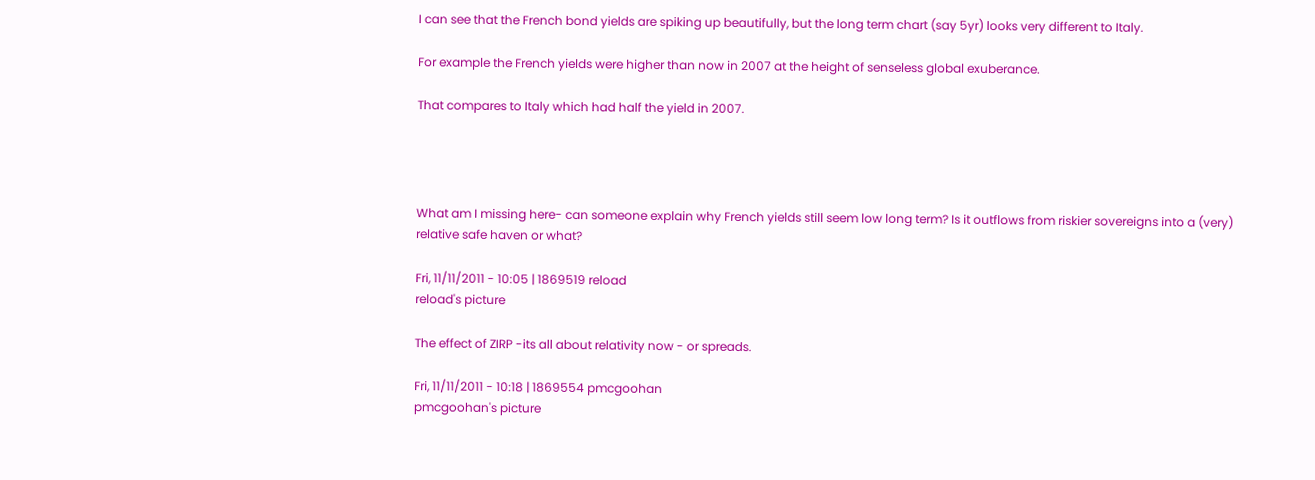I can see that the French bond yields are spiking up beautifully, but the long term chart (say 5yr) looks very different to Italy.

For example the French yields were higher than now in 2007 at the height of senseless global exuberance.

That compares to Italy which had half the yield in 2007.




What am I missing here- can someone explain why French yields still seem low long term? Is it outflows from riskier sovereigns into a (very) relative safe haven or what?

Fri, 11/11/2011 - 10:05 | 1869519 reload
reload's picture

The effect of ZIRP -its all about relativity now - or spreads.

Fri, 11/11/2011 - 10:18 | 1869554 pmcgoohan
pmcgoohan's picture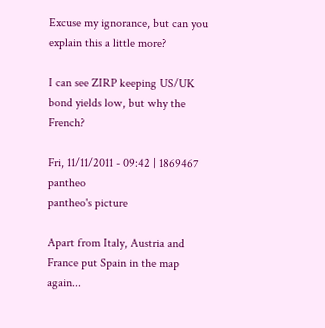Excuse my ignorance, but can you explain this a little more?

I can see ZIRP keeping US/UK bond yields low, but why the French?

Fri, 11/11/2011 - 09:42 | 1869467 pantheo
pantheo's picture

Apart from Italy, Austria and France put Spain in the map again...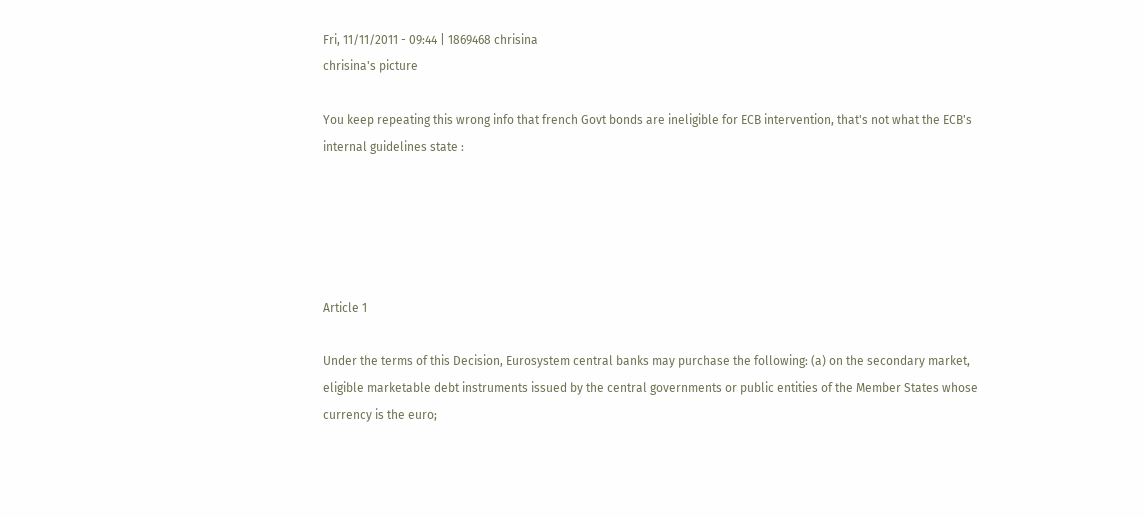Fri, 11/11/2011 - 09:44 | 1869468 chrisina
chrisina's picture

You keep repeating this wrong info that french Govt bonds are ineligible for ECB intervention, that's not what the ECB's internal guidelines state :





Article 1

Under the terms of this Decision, Eurosystem central banks may purchase the following: (a) on the secondary market, eligible marketable debt instruments issued by the central governments or public entities of the Member States whose currency is the euro;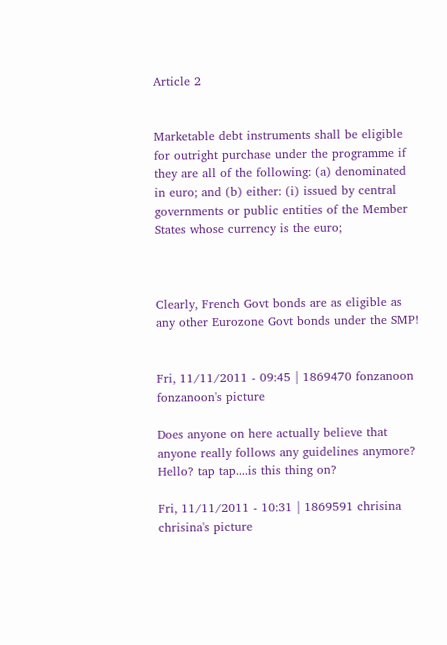Article 2


Marketable debt instruments shall be eligible for outright purchase under the programme if they are all of the following: (a) denominated in euro; and (b) either: (i) issued by central governments or public entities of the Member States whose currency is the euro;



Clearly, French Govt bonds are as eligible as any other Eurozone Govt bonds under the SMP!


Fri, 11/11/2011 - 09:45 | 1869470 fonzanoon
fonzanoon's picture

Does anyone on here actually believe that anyone really follows any guidelines anymore? Hello? tap tap....is this thing on?

Fri, 11/11/2011 - 10:31 | 1869591 chrisina
chrisina's picture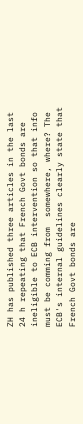ZH has published three articles in the last 24 h repeating that French Govt bonds are ineligible to ECB intervention so that info must be comming from  somewhere, where? The ECB's internal guidelines clearly state that French Govt bonds are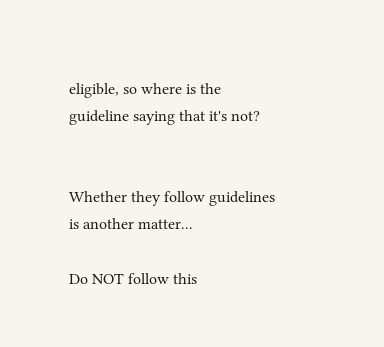eligible, so where is the guideline saying that it's not?


Whether they follow guidelines is another matter...

Do NOT follow this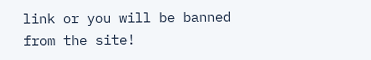link or you will be banned from the site!